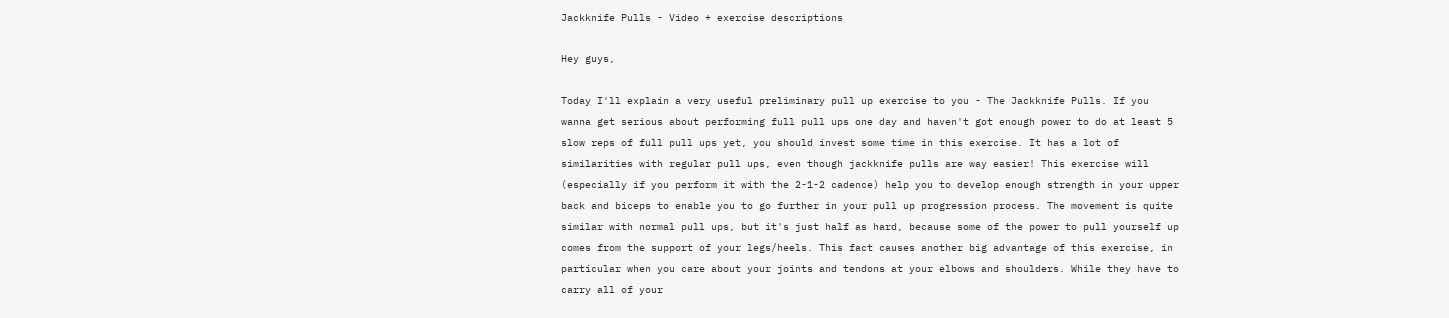Jackknife Pulls - Video + exercise descriptions

Hey guys,

Today I'll explain a very useful preliminary pull up exercise to you - The Jackknife Pulls. If you wanna get serious about performing full pull ups one day and haven't got enough power to do at least 5 slow reps of full pull ups yet, you should invest some time in this exercise. It has a lot of similarities with regular pull ups, even though jackknife pulls are way easier! This exercise will (especially if you perform it with the 2-1-2 cadence) help you to develop enough strength in your upper back and biceps to enable you to go further in your pull up progression process. The movement is quite similar with normal pull ups, but it's just half as hard, because some of the power to pull yourself up comes from the support of your legs/heels. This fact causes another big advantage of this exercise, in particular when you care about your joints and tendons at your elbows and shoulders. While they have to carry all of your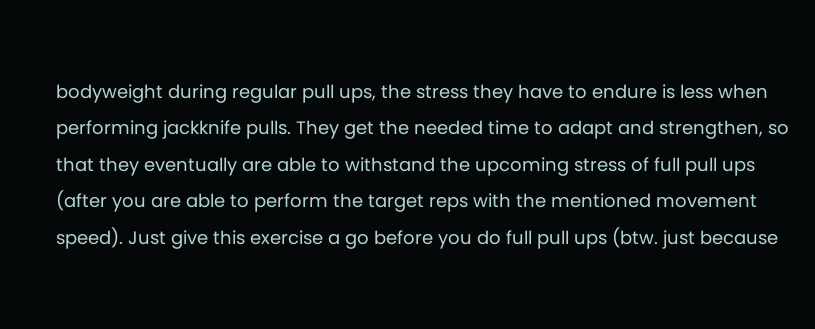bodyweight during regular pull ups, the stress they have to endure is less when performing jackknife pulls. They get the needed time to adapt and strengthen, so that they eventually are able to withstand the upcoming stress of full pull ups (after you are able to perform the target reps with the mentioned movement speed). Just give this exercise a go before you do full pull ups (btw. just because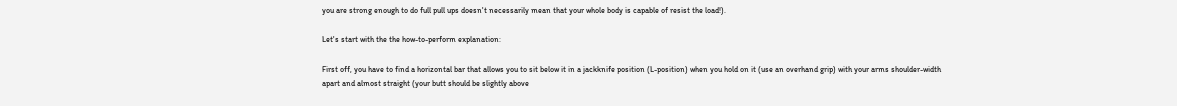you are strong enough to do full pull ups doesn't necessarily mean that your whole body is capable of resist the load!).

Let's start with the the how-to-perform explanation:

First off, you have to find a horizontal bar that allows you to sit below it in a jackknife position (L-position) when you hold on it (use an overhand grip) with your arms shoulder-width apart and almost straight (your butt should be slightly above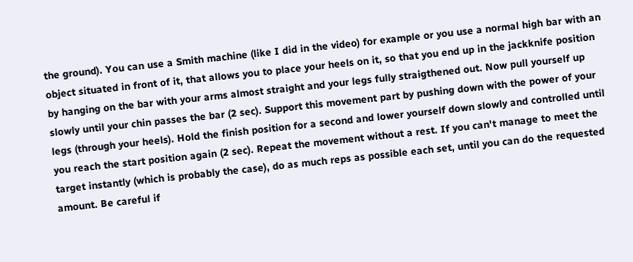the ground). You can use a Smith machine (like I did in the video) for example or you use a normal high bar with an object situated in front of it, that allows you to place your heels on it, so that you end up in the jackknife position by hanging on the bar with your arms almost straight and your legs fully straigthened out. Now pull yourself up slowly until your chin passes the bar (2 sec). Support this movement part by pushing down with the power of your legs (through your heels). Hold the finish position for a second and lower yourself down slowly and controlled until you reach the start position again (2 sec). Repeat the movement without a rest. If you can't manage to meet the target instantly (which is probably the case), do as much reps as possible each set, until you can do the requested amount. Be careful if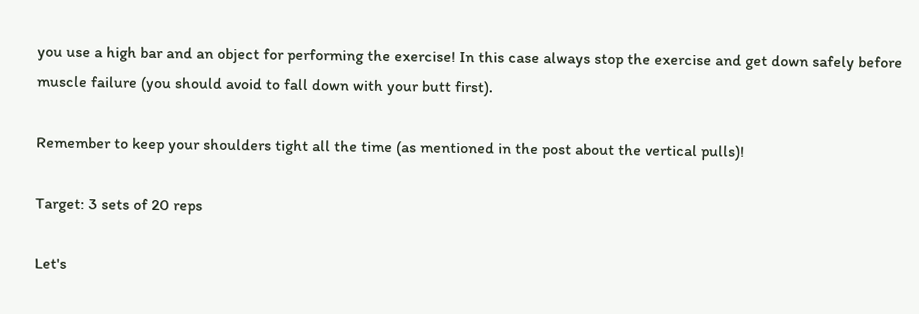you use a high bar and an object for performing the exercise! In this case always stop the exercise and get down safely before muscle failure (you should avoid to fall down with your butt first).

Remember to keep your shoulders tight all the time (as mentioned in the post about the vertical pulls)!

Target: 3 sets of 20 reps

Let's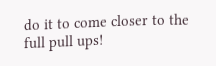do it to come closer to the full pull ups!